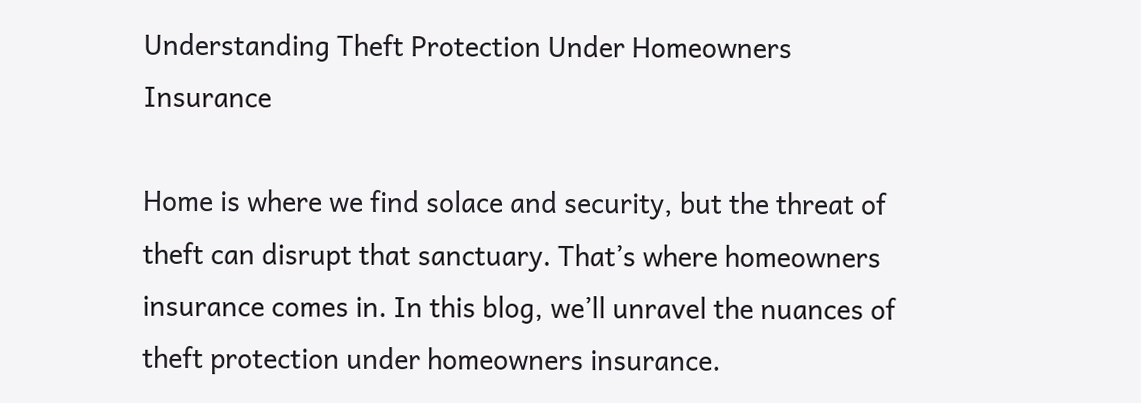Understanding Theft Protection Under Homeowners Insurance

Home is where we find solace and security, but the threat of theft can disrupt that sanctuary. That’s where homeowners insurance comes in. In this blog, we’ll unravel the nuances of theft protection under homeowners insurance.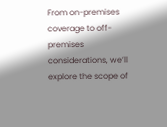From on-premises coverage to off-premises considerations, we’ll explore the scope of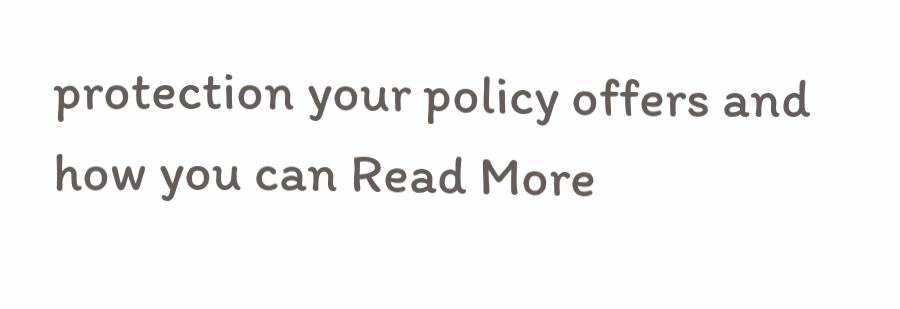protection your policy offers and how you can Read More